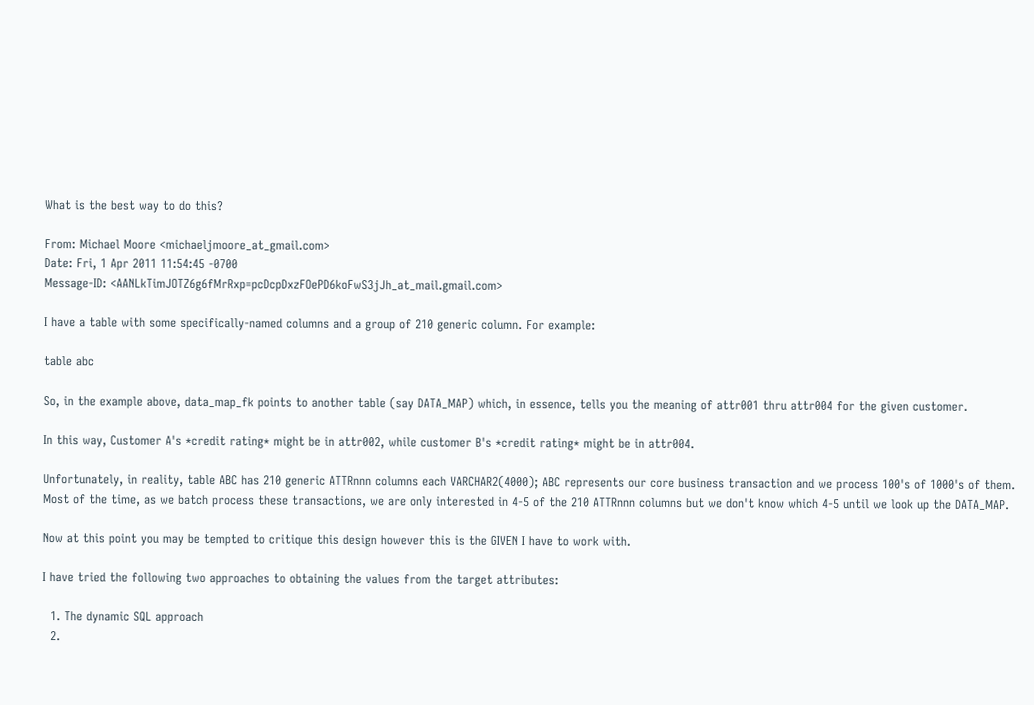What is the best way to do this?

From: Michael Moore <michaeljmoore_at_gmail.com>
Date: Fri, 1 Apr 2011 11:54:45 -0700
Message-ID: <AANLkTimJOTZ6g6fMrRxp=pcDcpDxzFOePD6koFwS3jJh_at_mail.gmail.com>

I have a table with some specifically-named columns and a group of 210 generic column. For example:

table abc

So, in the example above, data_map_fk points to another table (say DATA_MAP) which, in essence, tells you the meaning of attr001 thru attr004 for the given customer.

In this way, Customer A's *credit rating* might be in attr002, while customer B's *credit rating* might be in attr004.

Unfortunately, in reality, table ABC has 210 generic ATTRnnn columns each VARCHAR2(4000); ABC represents our core business transaction and we process 100's of 1000's of them. Most of the time, as we batch process these transactions, we are only interested in 4-5 of the 210 ATTRnnn columns but we don't know which 4-5 until we look up the DATA_MAP.

Now at this point you may be tempted to critique this design however this is the GIVEN I have to work with.

I have tried the following two approaches to obtaining the values from the target attributes:

  1. The dynamic SQL approach
  2.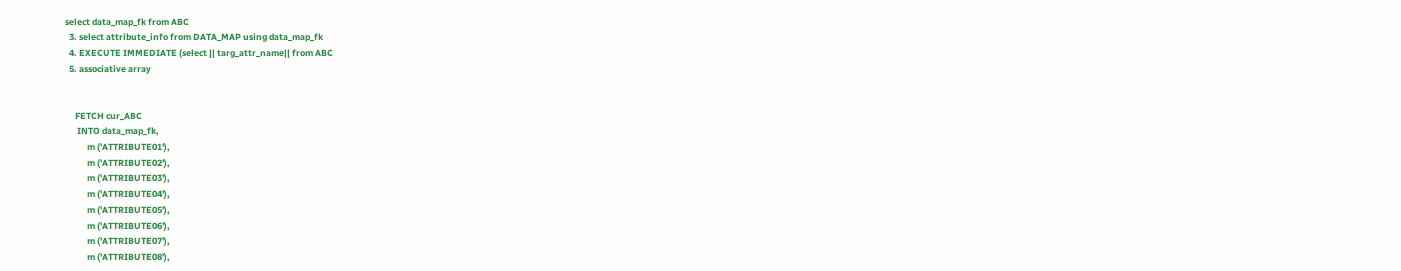select data_map_fk from ABC
  3. select attribute_info from DATA_MAP using data_map_fk
  4. EXECUTE IMMEDIATE (select || targ_attr_name|| from ABC
  5. associative array


     FETCH cur_ABC
      INTO data_map_fk,
           m ('ATTRIBUTE01'),
           m ('ATTRIBUTE02'),
           m ('ATTRIBUTE03'),
           m ('ATTRIBUTE04'),
           m ('ATTRIBUTE05'),
           m ('ATTRIBUTE06'),
           m ('ATTRIBUTE07'),
           m ('ATTRIBUTE08'),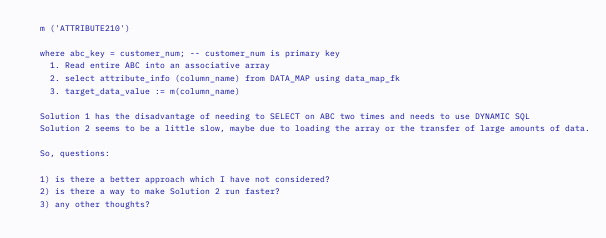m ('ATTRIBUTE210')

where abc_key = customer_num; -- customer_num is primary key
  1. Read entire ABC into an associative array
  2. select attribute_info (column_name) from DATA_MAP using data_map_fk
  3. target_data_value := m(column_name)

Solution 1 has the disadvantage of needing to SELECT on ABC two times and needs to use DYNAMIC SQL
Solution 2 seems to be a little slow, maybe due to loading the array or the transfer of large amounts of data.

So, questions:

1) is there a better approach which I have not considered?
2) is there a way to make Solution 2 run faster?
3) any other thoughts?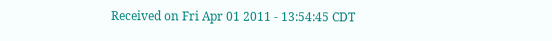Received on Fri Apr 01 2011 - 13:54:45 CDT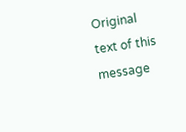Original text of this message